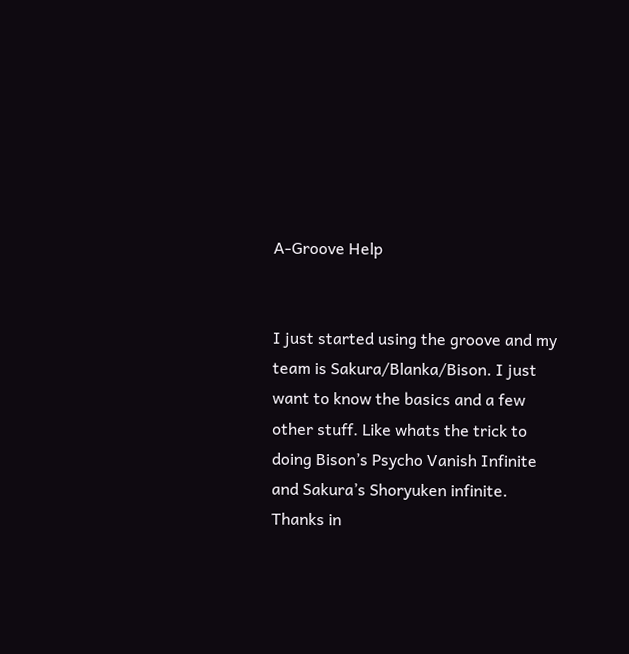A-Groove Help


I just started using the groove and my team is Sakura/Blanka/Bison. I just want to know the basics and a few other stuff. Like whats the trick to doing Bison’s Psycho Vanish Infinite and Sakura’s Shoryuken infinite. Thanks in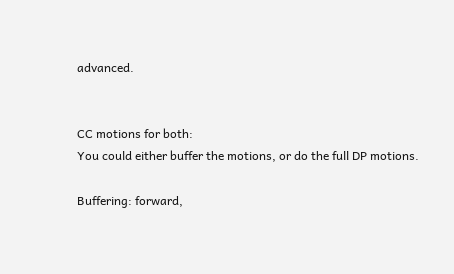advanced.


CC motions for both:
You could either buffer the motions, or do the full DP motions.

Buffering: forward,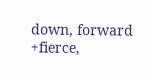down, forward +fierce,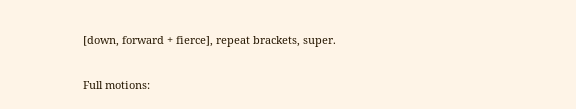[down, forward + fierce], repeat brackets, super.

Full motions: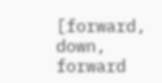[forward, down, forward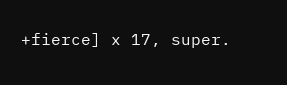+fierce] x 17, super.